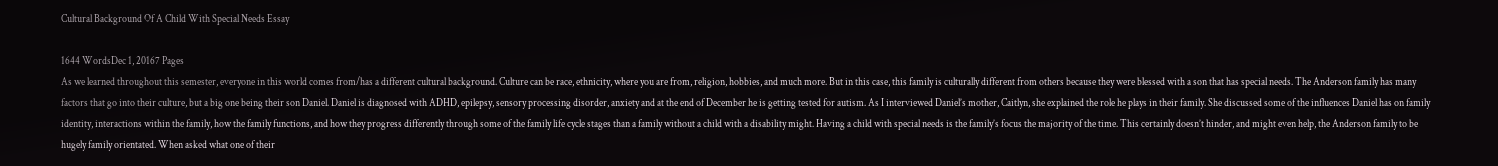Cultural Background Of A Child With Special Needs Essay

1644 WordsDec 1, 20167 Pages
As we learned throughout this semester, everyone in this world comes from/has a different cultural background. Culture can be race, ethnicity, where you are from, religion, hobbies, and much more. But in this case, this family is culturally different from others because they were blessed with a son that has special needs. The Anderson family has many factors that go into their culture, but a big one being their son Daniel. Daniel is diagnosed with ADHD, epilepsy, sensory processing disorder, anxiety and at the end of December he is getting tested for autism. As I interviewed Daniel’s mother, Caitlyn, she explained the role he plays in their family. She discussed some of the influences Daniel has on family identity, interactions within the family, how the family functions, and how they progress differently through some of the family life cycle stages than a family without a child with a disability might. Having a child with special needs is the family’s focus the majority of the time. This certainly doesn’t hinder, and might even help, the Anderson family to be hugely family orientated. When asked what one of their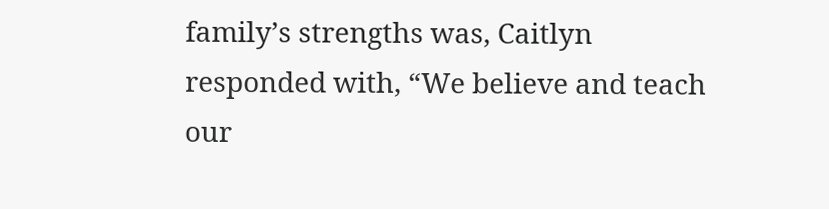family’s strengths was, Caitlyn responded with, “We believe and teach our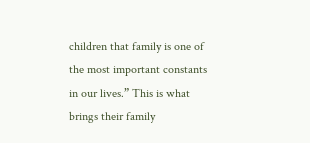children that family is one of the most important constants in our lives.” This is what brings their family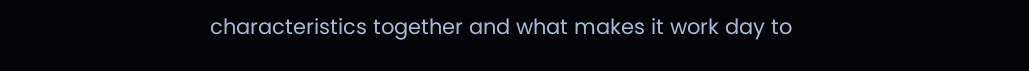characteristics together and what makes it work day to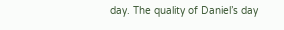day. The quality of Daniel’s day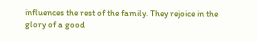influences the rest of the family. They rejoice in the glory of a good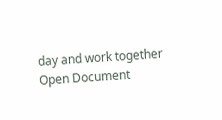day and work together
Open Document